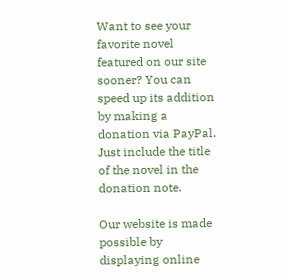Want to see your favorite novel featured on our site sooner? You can speed up its addition by making a donation via PayPal. Just include the title of the novel in the donation note.

Our website is made possible by displaying online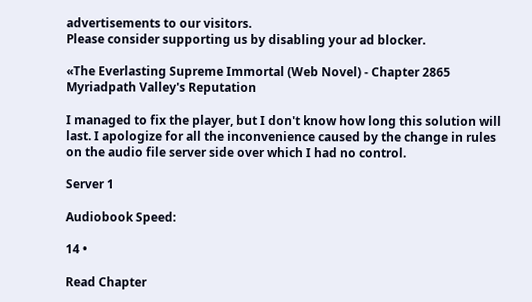advertisements to our visitors.
Please consider supporting us by disabling your ad blocker.

«The Everlasting Supreme Immortal (Web Novel) - Chapter 2865 Myriadpath Valley's Reputation

I managed to fix the player, but I don't know how long this solution will last. I apologize for all the inconvenience caused by the change in rules on the audio file server side over which I had no control.

Server 1

Audiobook Speed:

14 •

Read Chapter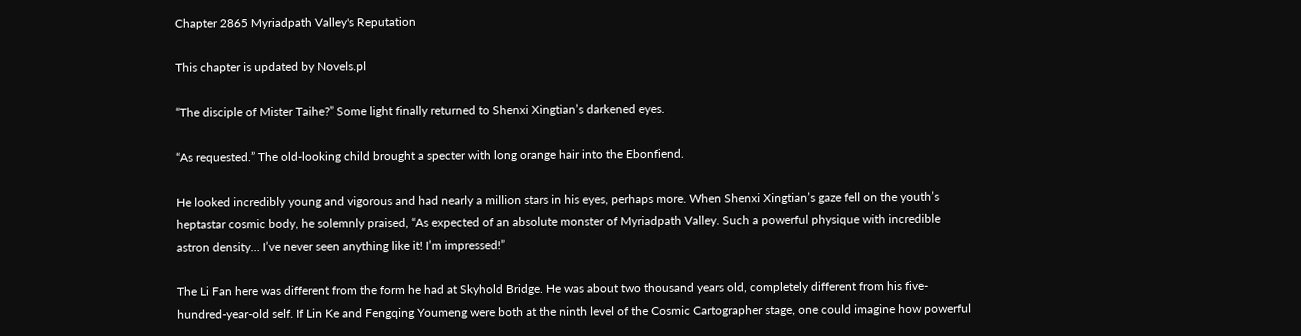Chapter 2865 Myriadpath Valley's Reputation

This chapter is updated by Novels.pl

“The disciple of Mister Taihe?” Some light finally returned to Shenxi Xingtian’s darkened eyes.

“As requested.” The old-looking child brought a specter with long orange hair into the Ebonfiend.

He looked incredibly young and vigorous and had nearly a million stars in his eyes, perhaps more. When Shenxi Xingtian’s gaze fell on the youth’s heptastar cosmic body, he solemnly praised, “As expected of an absolute monster of Myriadpath Valley. Such a powerful physique with incredible astron density… I’ve never seen anything like it! I’m impressed!”

The Li Fan here was different from the form he had at Skyhold Bridge. He was about two thousand years old, completely different from his five-hundred-year-old self. If Lin Ke and Fengqing Youmeng were both at the ninth level of the Cosmic Cartographer stage, one could imagine how powerful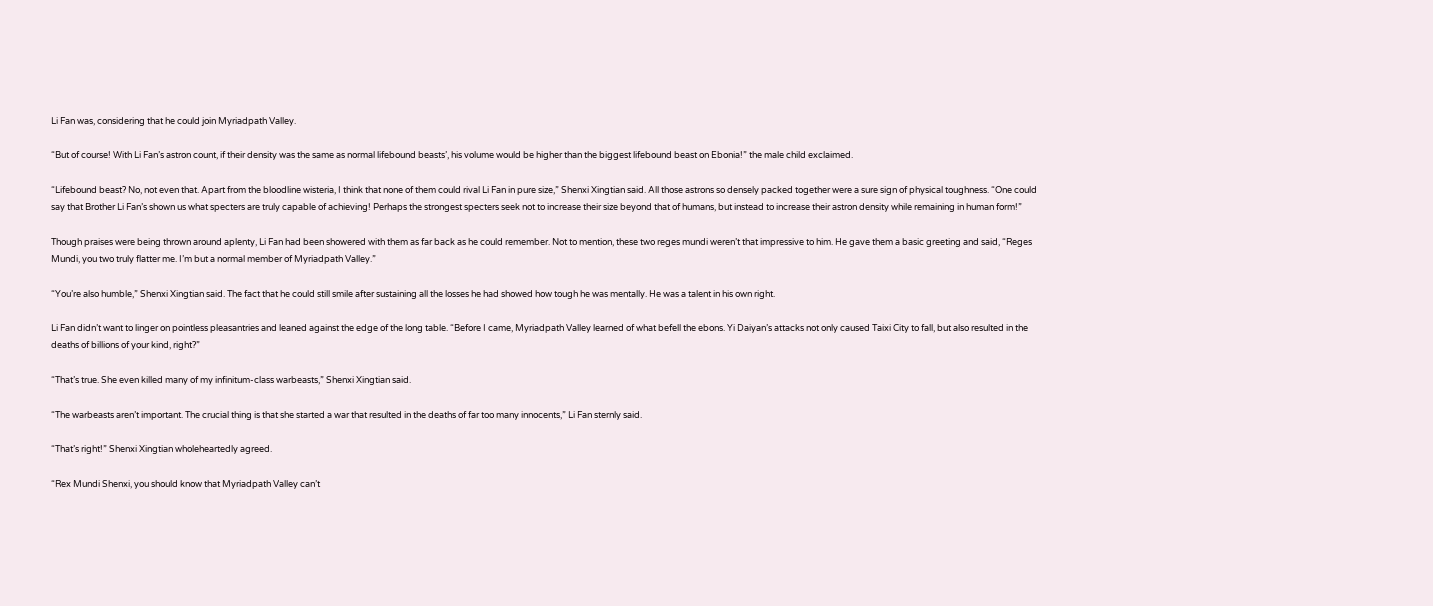Li Fan was, considering that he could join Myriadpath Valley.

“But of course! With Li Fan’s astron count, if their density was the same as normal lifebound beasts’, his volume would be higher than the biggest lifebound beast on Ebonia!” the male child exclaimed.

“Lifebound beast? No, not even that. Apart from the bloodline wisteria, I think that none of them could rival Li Fan in pure size,” Shenxi Xingtian said. All those astrons so densely packed together were a sure sign of physical toughness. “One could say that Brother Li Fan’s shown us what specters are truly capable of achieving! Perhaps the strongest specters seek not to increase their size beyond that of humans, but instead to increase their astron density while remaining in human form!”

Though praises were being thrown around aplenty, Li Fan had been showered with them as far back as he could remember. Not to mention, these two reges mundi weren’t that impressive to him. He gave them a basic greeting and said, “Reges Mundi, you two truly flatter me. I’m but a normal member of Myriadpath Valley.”

“You’re also humble,” Shenxi Xingtian said. The fact that he could still smile after sustaining all the losses he had showed how tough he was mentally. He was a talent in his own right.

Li Fan didn’t want to linger on pointless pleasantries and leaned against the edge of the long table. “Before I came, Myriadpath Valley learned of what befell the ebons. Yi Daiyan’s attacks not only caused Taixi City to fall, but also resulted in the deaths of billions of your kind, right?”

“That’s true. She even killed many of my infinitum-class warbeasts,” Shenxi Xingtian said.

“The warbeasts aren’t important. The crucial thing is that she started a war that resulted in the deaths of far too many innocents,” Li Fan sternly said.

“That’s right!” Shenxi Xingtian wholeheartedly agreed.

“Rex Mundi Shenxi, you should know that Myriadpath Valley can’t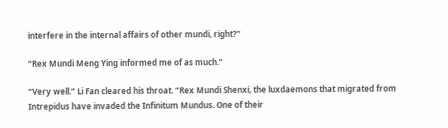interfere in the internal affairs of other mundi, right?”

“Rex Mundi Meng Ying informed me of as much.”

“Very well.” Li Fan cleared his throat. “Rex Mundi Shenxi, the luxdaemons that migrated from Intrepidus have invaded the Infinitum Mundus. One of their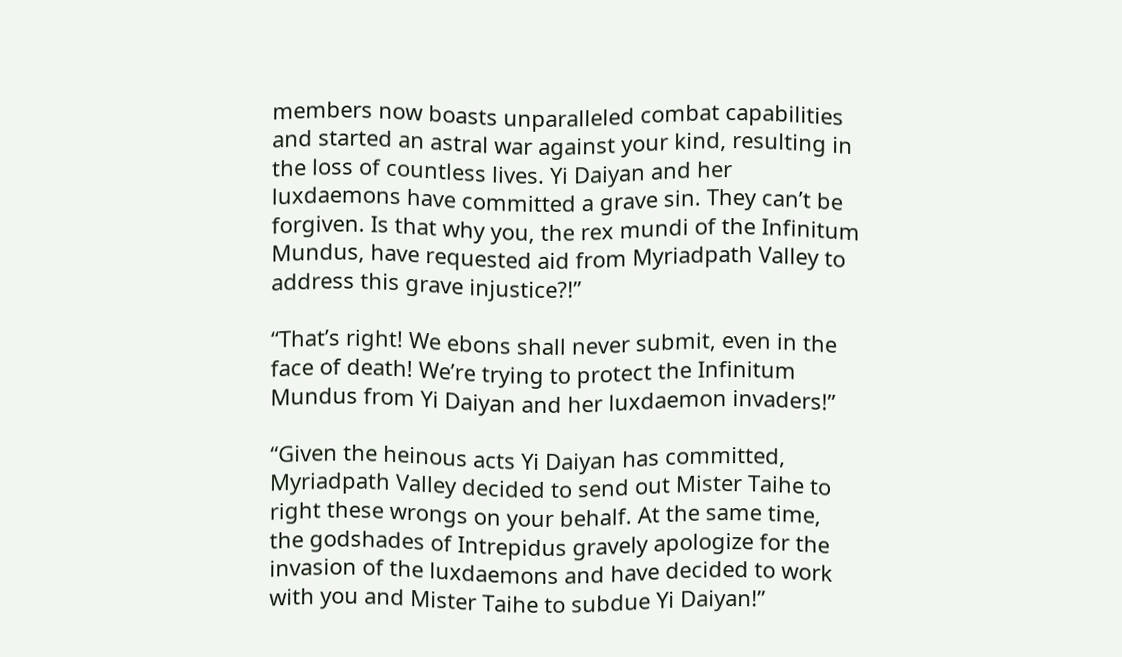members now boasts unparalleled combat capabilities and started an astral war against your kind, resulting in the loss of countless lives. Yi Daiyan and her luxdaemons have committed a grave sin. They can’t be forgiven. Is that why you, the rex mundi of the Infinitum Mundus, have requested aid from Myriadpath Valley to address this grave injustice?!”

“That’s right! We ebons shall never submit, even in the face of death! We’re trying to protect the Infinitum Mundus from Yi Daiyan and her luxdaemon invaders!”

“Given the heinous acts Yi Daiyan has committed, Myriadpath Valley decided to send out Mister Taihe to right these wrongs on your behalf. At the same time, the godshades of Intrepidus gravely apologize for the invasion of the luxdaemons and have decided to work with you and Mister Taihe to subdue Yi Daiyan!”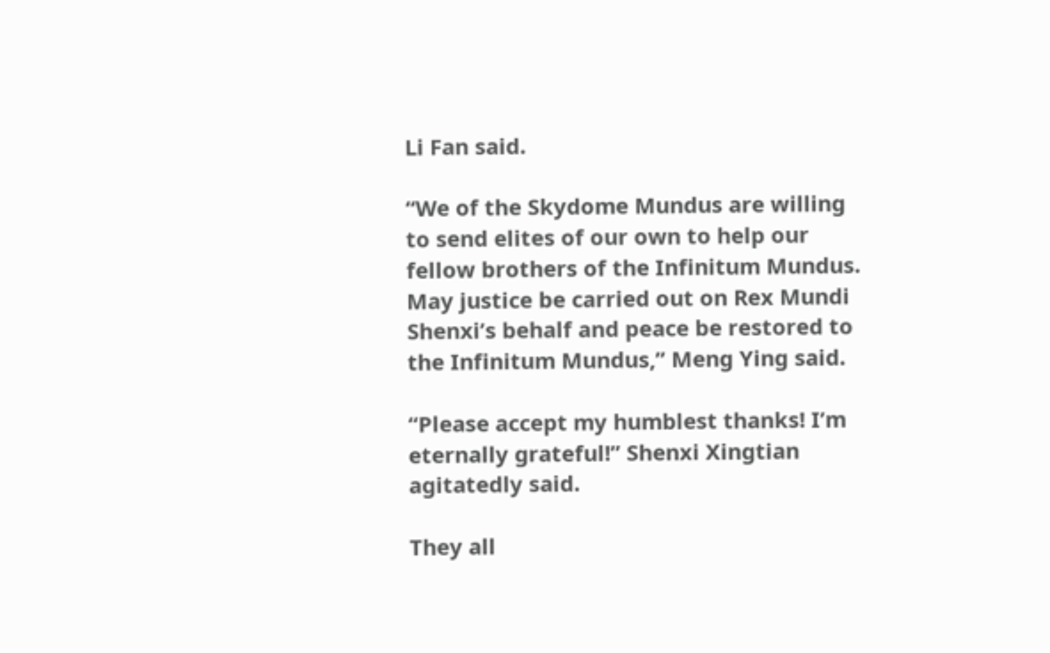Li Fan said.

“We of the Skydome Mundus are willing to send elites of our own to help our fellow brothers of the Infinitum Mundus. May justice be carried out on Rex Mundi Shenxi’s behalf and peace be restored to the Infinitum Mundus,” Meng Ying said.

“Please accept my humblest thanks! I’m eternally grateful!” Shenxi Xingtian agitatedly said.

They all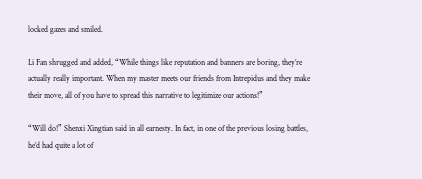locked gazes and smiled.

Li Fan shrugged and added, “While things like reputation and banners are boring, they’re actually really important. When my master meets our friends from Intrepidus and they make their move, all of you have to spread this narrative to legitimize our actions!”

“Will do!” Shenxi Xingtian said in all earnesty. In fact, in one of the previous losing battles, he’d had quite a lot of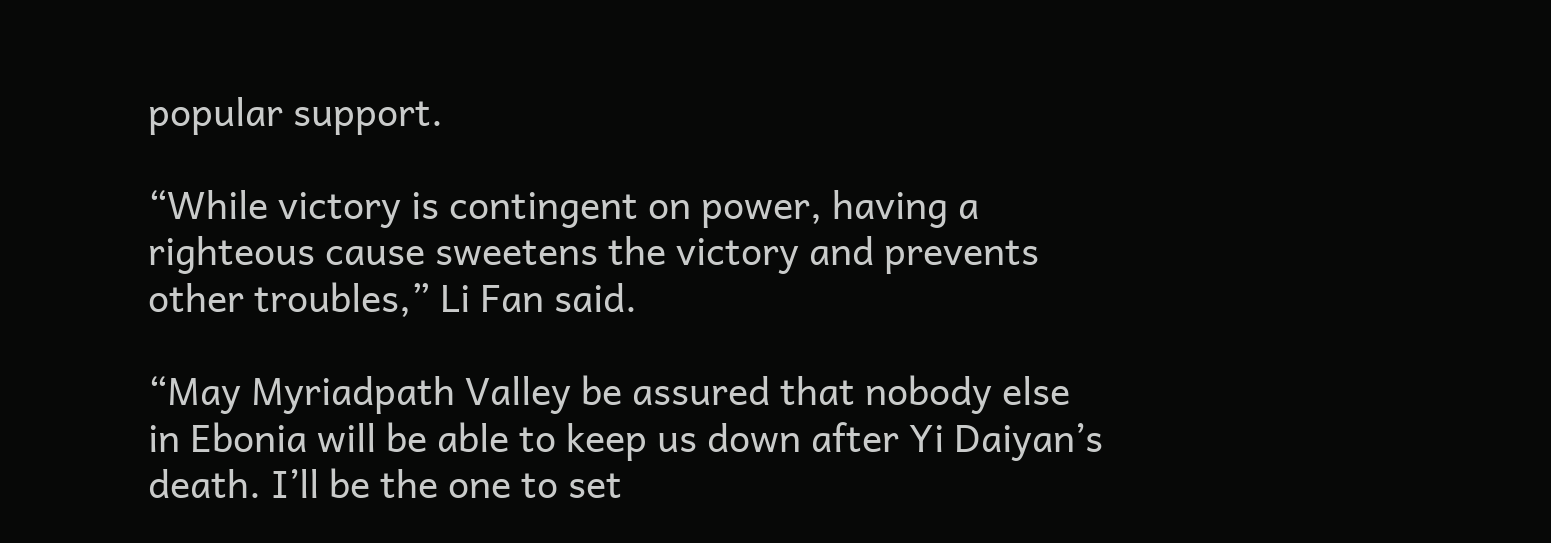popular support.

“While victory is contingent on power, having a righteous cause sweetens the victory and prevents other troubles,” Li Fan said.

“May Myriadpath Valley be assured that nobody else in Ebonia will be able to keep us down after Yi Daiyan’s death. I’ll be the one to set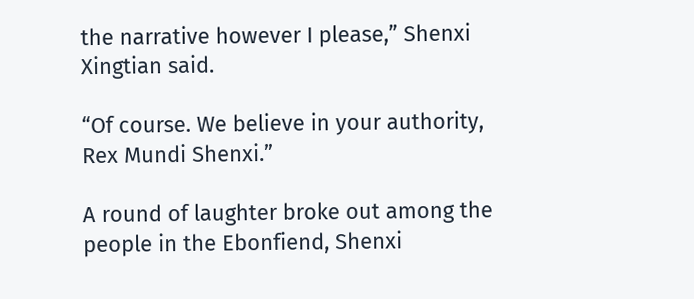the narrative however I please,” Shenxi Xingtian said.

“Of course. We believe in your authority, Rex Mundi Shenxi.”

A round of laughter broke out among the people in the Ebonfiend, Shenxi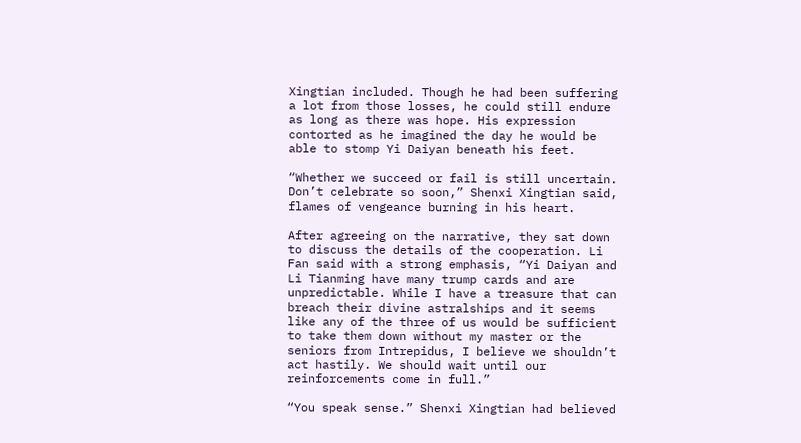Xingtian included. Though he had been suffering a lot from those losses, he could still endure as long as there was hope. His expression contorted as he imagined the day he would be able to stomp Yi Daiyan beneath his feet.

“Whether we succeed or fail is still uncertain. Don’t celebrate so soon,” Shenxi Xingtian said, flames of vengeance burning in his heart.

After agreeing on the narrative, they sat down to discuss the details of the cooperation. Li Fan said with a strong emphasis, “Yi Daiyan and Li Tianming have many trump cards and are unpredictable. While I have a treasure that can breach their divine astralships and it seems like any of the three of us would be sufficient to take them down without my master or the seniors from Intrepidus, I believe we shouldn’t act hastily. We should wait until our reinforcements come in full.”

“You speak sense.” Shenxi Xingtian had believed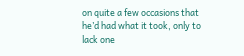on quite a few occasions that he’d had what it took, only to lack one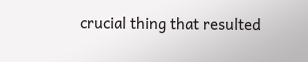crucial thing that resulted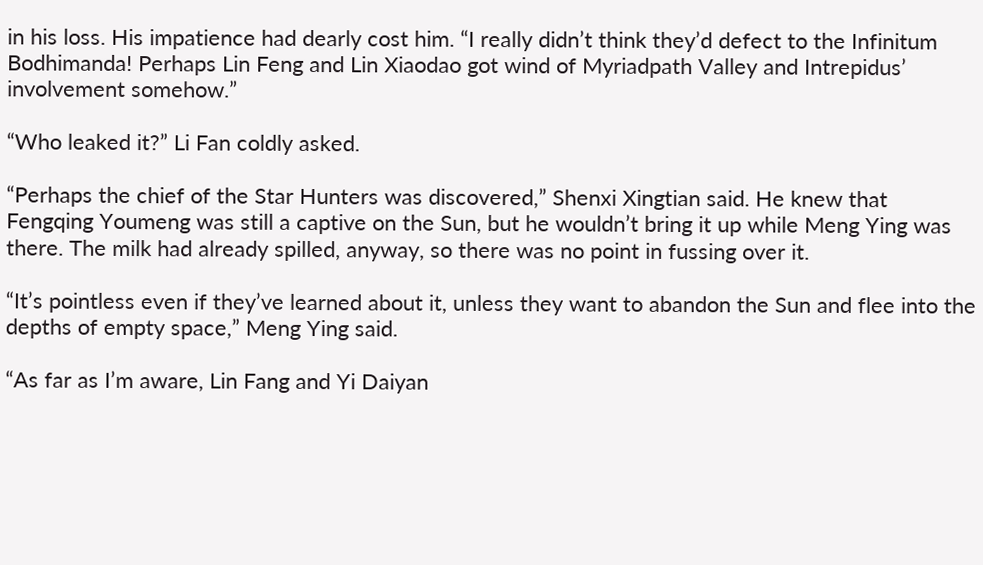in his loss. His impatience had dearly cost him. “I really didn’t think they’d defect to the Infinitum Bodhimanda! Perhaps Lin Feng and Lin Xiaodao got wind of Myriadpath Valley and Intrepidus’ involvement somehow.”

“Who leaked it?” Li Fan coldly asked.

“Perhaps the chief of the Star Hunters was discovered,” Shenxi Xingtian said. He knew that Fengqing Youmeng was still a captive on the Sun, but he wouldn’t bring it up while Meng Ying was there. The milk had already spilled, anyway, so there was no point in fussing over it.

“It’s pointless even if they’ve learned about it, unless they want to abandon the Sun and flee into the depths of empty space,” Meng Ying said.

“As far as I’m aware, Lin Fang and Yi Daiyan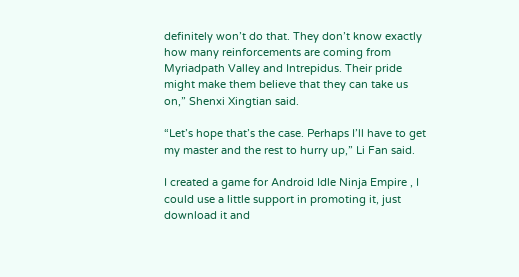definitely won’t do that. They don’t know exactly how many reinforcements are coming from Myriadpath Valley and Intrepidus. Their pride might make them believe that they can take us on,” Shenxi Xingtian said.

“Let’s hope that’s the case. Perhaps I’ll have to get my master and the rest to hurry up,” Li Fan said.

I created a game for Android Idle Ninja Empire , I could use a little support in promoting it, just download it and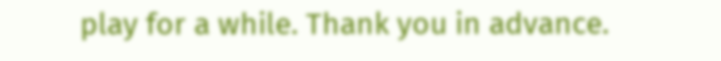play for a while. Thank you in advance.